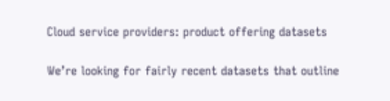Cloud service providers: product offering datasets

We’re looking for fairly recent datasets that outline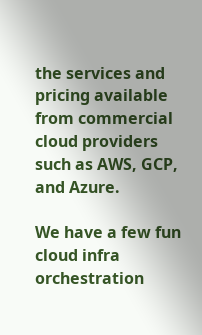the services and pricing available from commercial cloud providers such as AWS, GCP, and Azure.

We have a few fun cloud infra orchestration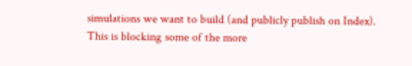simulations we want to build (and publicly publish on Index). This is blocking some of the more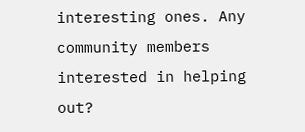interesting ones. Any community members interested in helping out?